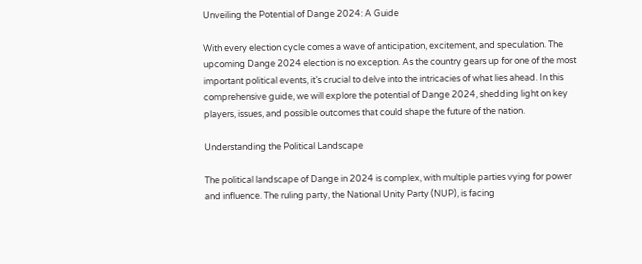Unveiling the Potential of Dange 2024: A Guide

With every election cycle comes a wave of anticipation, excitement, and speculation. The upcoming Dange 2024 election is no exception. As the country gears up for one of the most important political events, it’s crucial to delve into the intricacies of what lies ahead. In this comprehensive guide, we will explore the potential of Dange 2024, shedding light on key players, issues, and possible outcomes that could shape the future of the nation.

Understanding the Political Landscape

The political landscape of Dange in 2024 is complex, with multiple parties vying for power and influence. The ruling party, the National Unity Party (NUP), is facing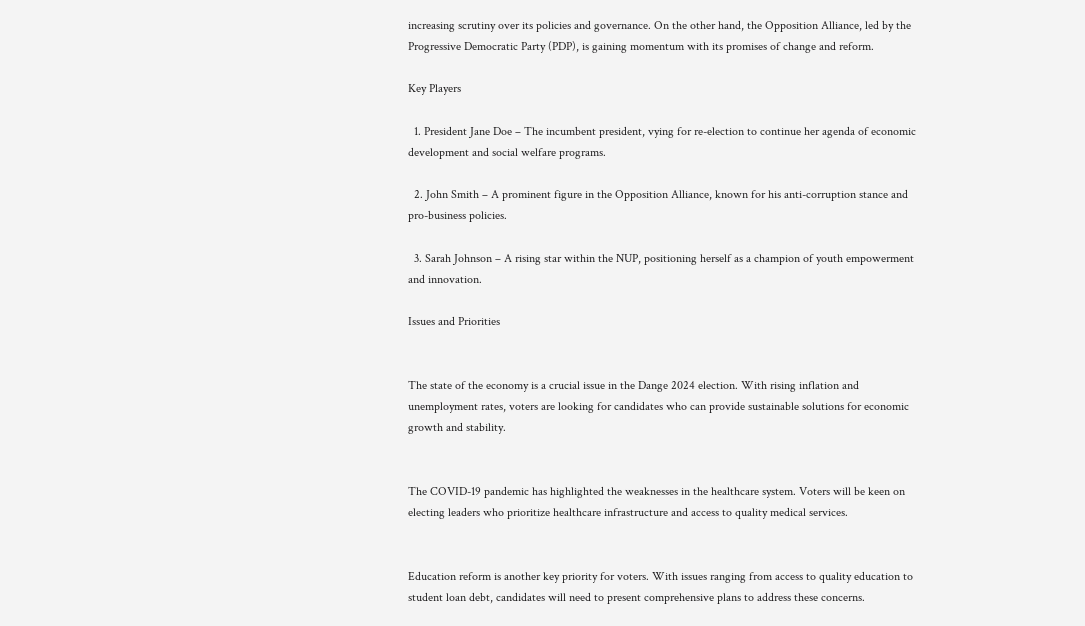increasing scrutiny over its policies and governance. On the other hand, the Opposition Alliance, led by the Progressive Democratic Party (PDP), is gaining momentum with its promises of change and reform.

Key Players

  1. President Jane Doe – The incumbent president, vying for re-election to continue her agenda of economic development and social welfare programs.

  2. John Smith – A prominent figure in the Opposition Alliance, known for his anti-corruption stance and pro-business policies.

  3. Sarah Johnson – A rising star within the NUP, positioning herself as a champion of youth empowerment and innovation.

Issues and Priorities


The state of the economy is a crucial issue in the Dange 2024 election. With rising inflation and unemployment rates, voters are looking for candidates who can provide sustainable solutions for economic growth and stability.


The COVID-19 pandemic has highlighted the weaknesses in the healthcare system. Voters will be keen on electing leaders who prioritize healthcare infrastructure and access to quality medical services.


Education reform is another key priority for voters. With issues ranging from access to quality education to student loan debt, candidates will need to present comprehensive plans to address these concerns.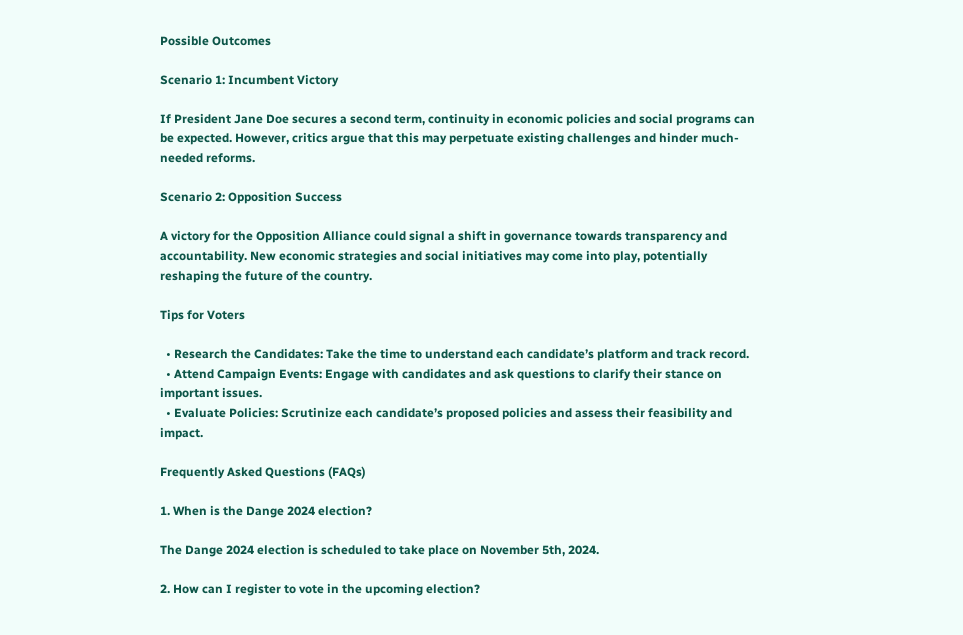Possible Outcomes

Scenario 1: Incumbent Victory

If President Jane Doe secures a second term, continuity in economic policies and social programs can be expected. However, critics argue that this may perpetuate existing challenges and hinder much-needed reforms.

Scenario 2: Opposition Success

A victory for the Opposition Alliance could signal a shift in governance towards transparency and accountability. New economic strategies and social initiatives may come into play, potentially reshaping the future of the country.

Tips for Voters

  • Research the Candidates: Take the time to understand each candidate’s platform and track record.
  • Attend Campaign Events: Engage with candidates and ask questions to clarify their stance on important issues.
  • Evaluate Policies: Scrutinize each candidate’s proposed policies and assess their feasibility and impact.

Frequently Asked Questions (FAQs)

1. When is the Dange 2024 election?

The Dange 2024 election is scheduled to take place on November 5th, 2024.

2. How can I register to vote in the upcoming election?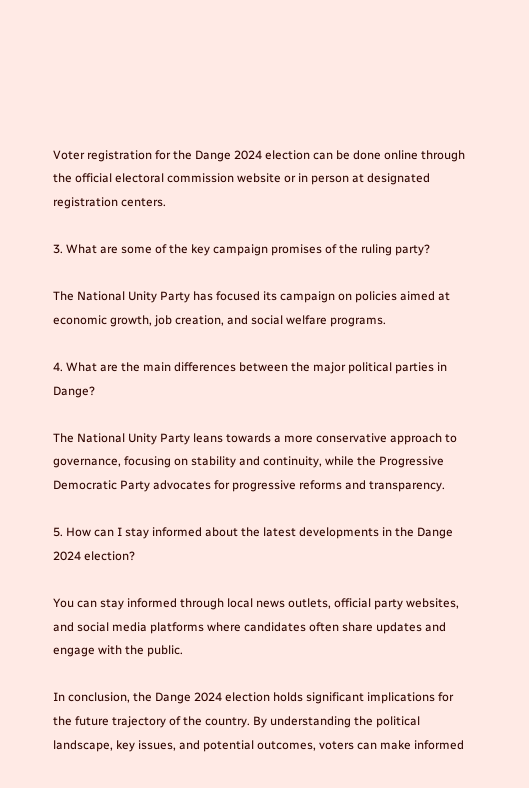Voter registration for the Dange 2024 election can be done online through the official electoral commission website or in person at designated registration centers.

3. What are some of the key campaign promises of the ruling party?

The National Unity Party has focused its campaign on policies aimed at economic growth, job creation, and social welfare programs.

4. What are the main differences between the major political parties in Dange?

The National Unity Party leans towards a more conservative approach to governance, focusing on stability and continuity, while the Progressive Democratic Party advocates for progressive reforms and transparency.

5. How can I stay informed about the latest developments in the Dange 2024 election?

You can stay informed through local news outlets, official party websites, and social media platforms where candidates often share updates and engage with the public.

In conclusion, the Dange 2024 election holds significant implications for the future trajectory of the country. By understanding the political landscape, key issues, and potential outcomes, voters can make informed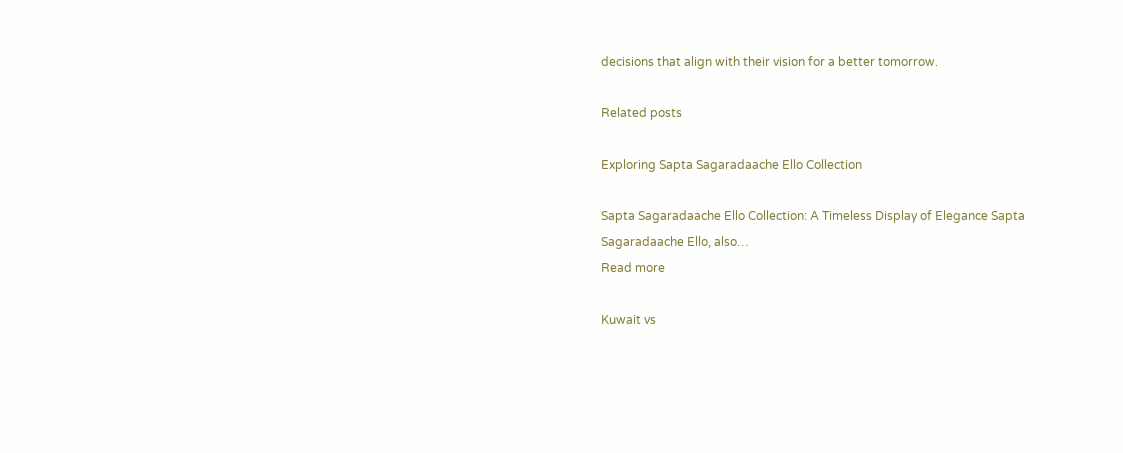decisions that align with their vision for a better tomorrow.

Related posts

Exploring Sapta Sagaradaache Ello Collection

Sapta Sagaradaache Ello Collection: A Timeless Display of Elegance Sapta Sagaradaache Ello, also…
Read more

Kuwait vs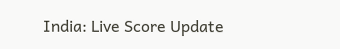India: Live Score Update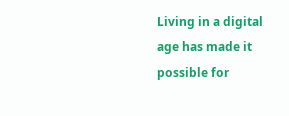Living in a digital age has made it possible for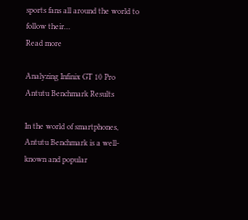sports fans all around the world to follow their…
Read more

Analyzing Infinix GT 10 Pro Antutu Benchmark Results

In the world of smartphones, Antutu Benchmark is a well-known and popular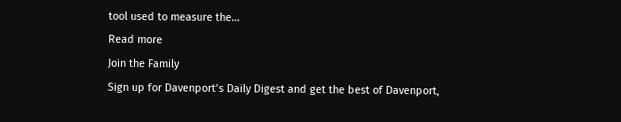tool used to measure the…
Read more
Join the Family
Sign up for Davenport’s Daily Digest and get the best of Davenport,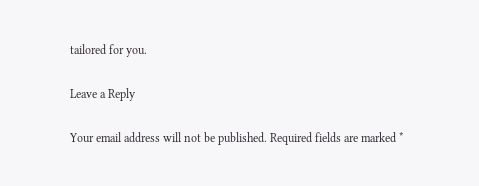tailored for you.

Leave a Reply

Your email address will not be published. Required fields are marked *